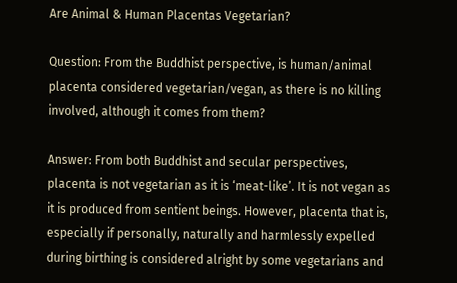Are Animal & Human Placentas Vegetarian?

Question: From the Buddhist perspective, is human/animal placenta considered vegetarian/vegan, as there is no killing involved, although it comes from them?

Answer: From both Buddhist and secular perspectives, placenta is not vegetarian as it is ‘meat-like’. It is not vegan as it is produced from sentient beings. However, placenta that is, especially if personally, naturally and harmlessly expelled during birthing is considered alright by some vegetarians and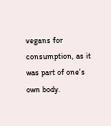vegans for consumption, as it was part of one’s own body.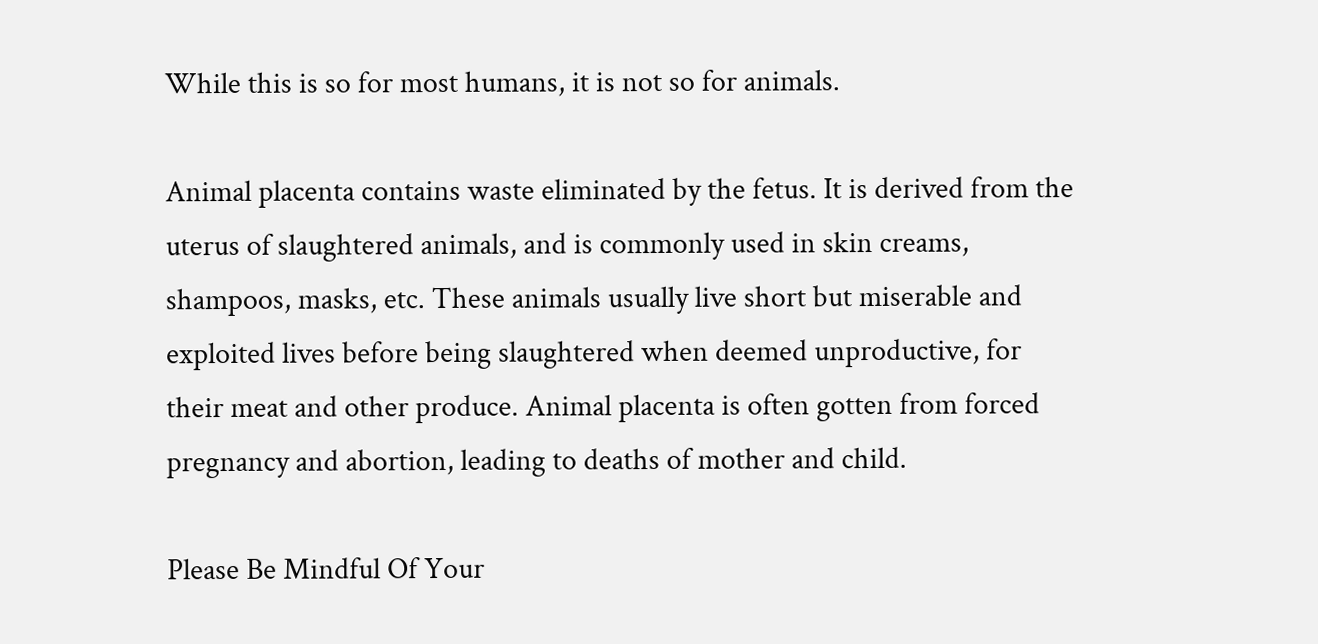While this is so for most humans, it is not so for animals.

Animal placenta contains waste eliminated by the fetus. It is derived from the uterus of slaughtered animals, and is commonly used in skin creams, shampoos, masks, etc. These animals usually live short but miserable and exploited lives before being slaughtered when deemed unproductive, for their meat and other produce. Animal placenta is often gotten from forced pregnancy and abortion, leading to deaths of mother and child.

Please Be Mindful Of Your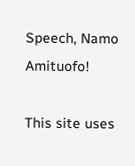Speech, Namo Amituofo!

This site uses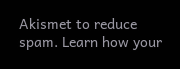Akismet to reduce spam. Learn how your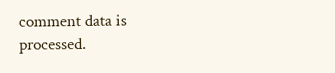comment data is processed.